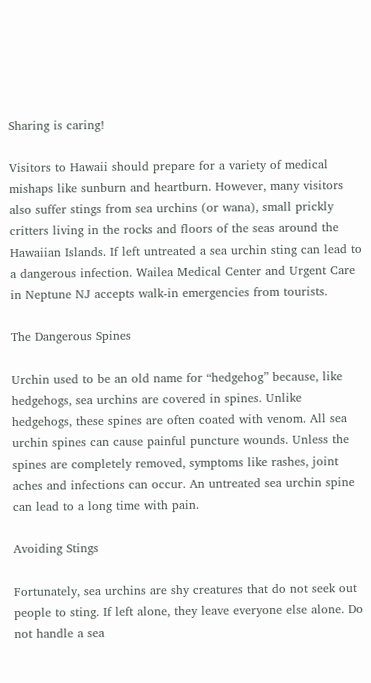Sharing is caring!

Visitors to Hawaii should prepare for a variety of medical mishaps like sunburn and heartburn. However, many visitors also suffer stings from sea urchins (or wana), small prickly critters living in the rocks and floors of the seas around the Hawaiian Islands. If left untreated a sea urchin sting can lead to a dangerous infection. Wailea Medical Center and Urgent Care in Neptune NJ accepts walk-in emergencies from tourists.

The Dangerous Spines

Urchin used to be an old name for “hedgehog” because, like hedgehogs, sea urchins are covered in spines. Unlike hedgehogs, these spines are often coated with venom. All sea urchin spines can cause painful puncture wounds. Unless the spines are completely removed, symptoms like rashes, joint aches and infections can occur. An untreated sea urchin spine can lead to a long time with pain.

Avoiding Stings

Fortunately, sea urchins are shy creatures that do not seek out people to sting. If left alone, they leave everyone else alone. Do not handle a sea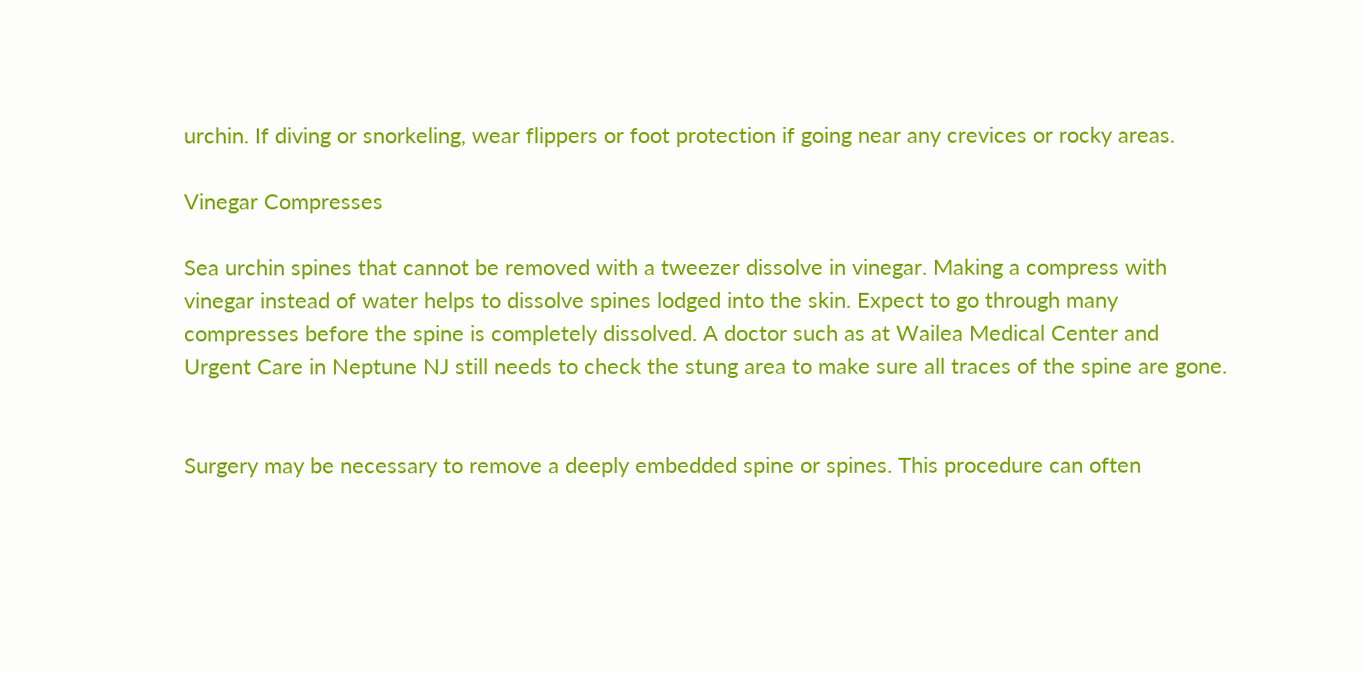urchin. If diving or snorkeling, wear flippers or foot protection if going near any crevices or rocky areas.

Vinegar Compresses

Sea urchin spines that cannot be removed with a tweezer dissolve in vinegar. Making a compress with vinegar instead of water helps to dissolve spines lodged into the skin. Expect to go through many compresses before the spine is completely dissolved. A doctor such as at Wailea Medical Center and Urgent Care in Neptune NJ still needs to check the stung area to make sure all traces of the spine are gone.


Surgery may be necessary to remove a deeply embedded spine or spines. This procedure can often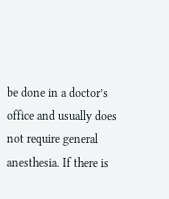be done in a doctor’s office and usually does not require general anesthesia. If there is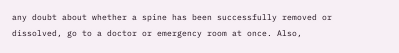any doubt about whether a spine has been successfully removed or dissolved, go to a doctor or emergency room at once. Also,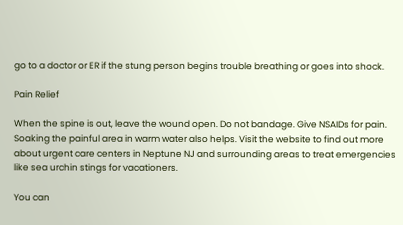go to a doctor or ER if the stung person begins trouble breathing or goes into shock.

Pain Relief

When the spine is out, leave the wound open. Do not bandage. Give NSAIDs for pain. Soaking the painful area in warm water also helps. Visit the website to find out more about urgent care centers in Neptune NJ and surrounding areas to treat emergencies like sea urchin stings for vacationers.

You can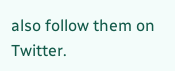also follow them on Twitter.